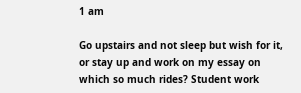1 am

Go upstairs and not sleep but wish for it, or stay up and work on my essay on which so much rides? Student work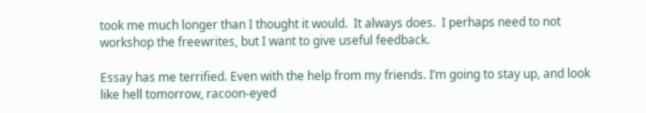took me much longer than I thought it would.  It always does.  I perhaps need to not workshop the freewrites, but I want to give useful feedback.

Essay has me terrified. Even with the help from my friends. I’m going to stay up, and look like hell tomorrow, racoon-eyed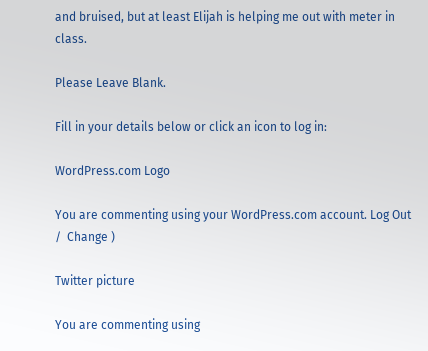and bruised, but at least Elijah is helping me out with meter in class.

Please Leave Blank.

Fill in your details below or click an icon to log in:

WordPress.com Logo

You are commenting using your WordPress.com account. Log Out /  Change )

Twitter picture

You are commenting using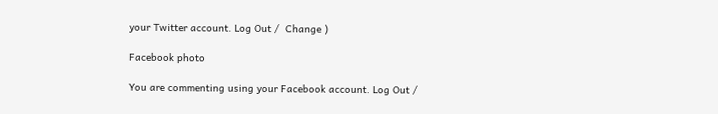your Twitter account. Log Out /  Change )

Facebook photo

You are commenting using your Facebook account. Log Out /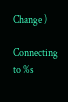Change )

Connecting to %s